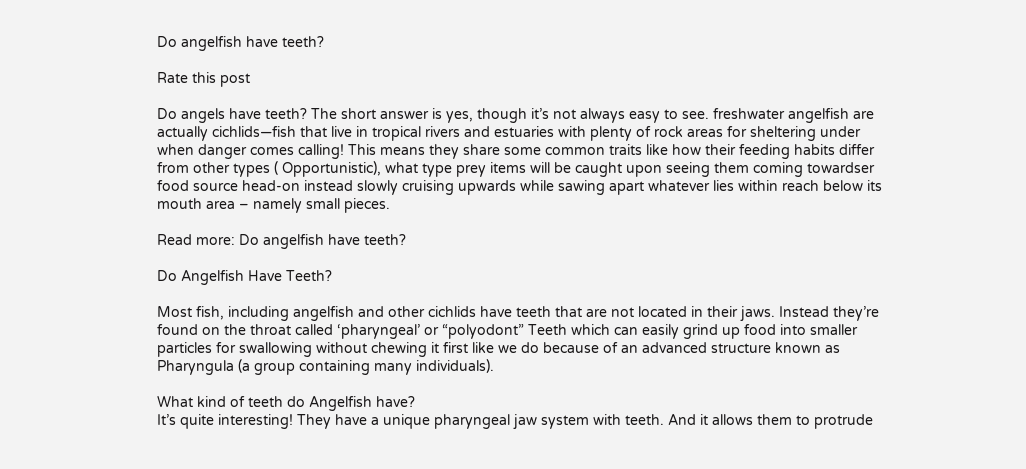Do angelfish have teeth?

Rate this post

Do angels have teeth? The short answer is yes, though it’s not always easy to see. freshwater angelfish are actually cichlids—fish that live in tropical rivers and estuaries with plenty of rock areas for sheltering under when danger comes calling! This means they share some common traits like how their feeding habits differ from other types ( Opportunistic), what type prey items will be caught upon seeing them coming towardser food source head-on instead slowly cruising upwards while sawing apart whatever lies within reach below its mouth area – namely small pieces.

Read more: Do angelfish have teeth?

Do Angelfish Have Teeth?

Most fish, including angelfish and other cichlids have teeth that are not located in their jaws. Instead they’re found on the throat called ‘pharyngeal’ or “polyodont” Teeth which can easily grind up food into smaller particles for swallowing without chewing it first like we do because of an advanced structure known as Pharyngula (a group containing many individuals).

What kind of teeth do Angelfish have?
It’s quite interesting! They have a unique pharyngeal jaw system with teeth. And it allows them to protrude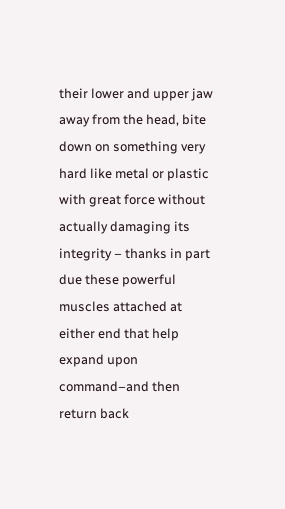their lower and upper jaw away from the head, bite down on something very hard like metal or plastic with great force without actually damaging its integrity – thanks in part due these powerful muscles attached at either end that help expand upon command–and then return back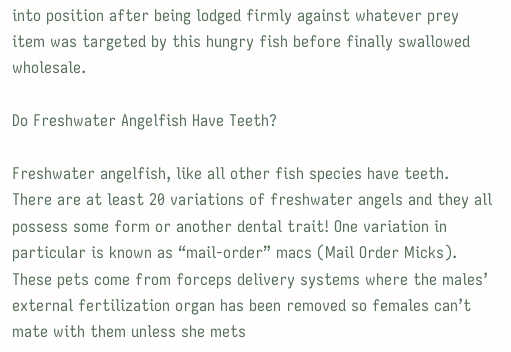into position after being lodged firmly against whatever prey item was targeted by this hungry fish before finally swallowed wholesale.

Do Freshwater Angelfish Have Teeth?

Freshwater angelfish, like all other fish species have teeth. There are at least 20 variations of freshwater angels and they all possess some form or another dental trait! One variation in particular is known as “mail-order” macs (Mail Order Micks). These pets come from forceps delivery systems where the males’ external fertilization organ has been removed so females can’t mate with them unless she mets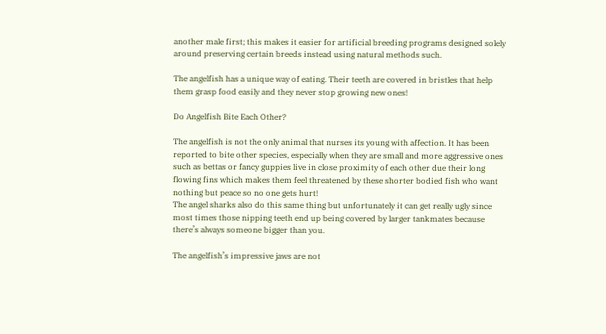another male first; this makes it easier for artificial breeding programs designed solely around preserving certain breeds instead using natural methods such.

The angelfish has a unique way of eating. Their teeth are covered in bristles that help them grasp food easily and they never stop growing new ones!

Do Angelfish Bite Each Other?

The angelfish is not the only animal that nurses its young with affection. It has been reported to bite other species, especially when they are small and more aggressive ones such as bettas or fancy guppies live in close proximity of each other due their long flowing fins which makes them feel threatened by these shorter bodied fish who want nothing but peace so no one gets hurt!
The angel sharks also do this same thing but unfortunately it can get really ugly since most times those nipping teeth end up being covered by larger tankmates because there’s always someone bigger than you.

The angelfish’s impressive jaws are not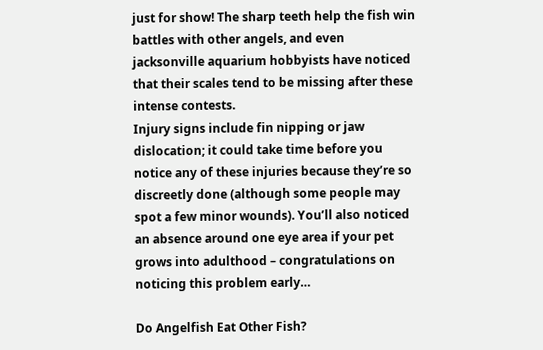just for show! The sharp teeth help the fish win battles with other angels, and even jacksonville aquarium hobbyists have noticed that their scales tend to be missing after these intense contests.
Injury signs include fin nipping or jaw dislocation; it could take time before you notice any of these injuries because they’re so discreetly done (although some people may spot a few minor wounds). You’ll also noticed an absence around one eye area if your pet grows into adulthood – congratulations on noticing this problem early…

Do Angelfish Eat Other Fish?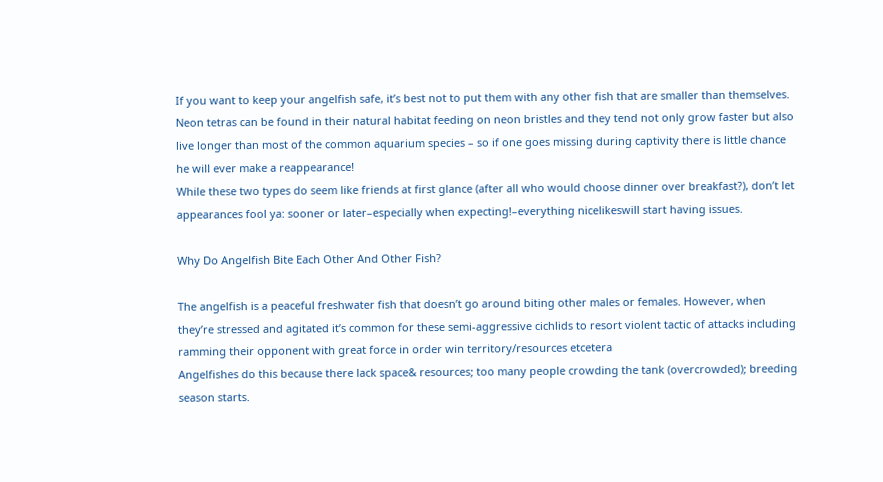If you want to keep your angelfish safe, it’s best not to put them with any other fish that are smaller than themselves. Neon tetras can be found in their natural habitat feeding on neon bristles and they tend not only grow faster but also live longer than most of the common aquarium species – so if one goes missing during captivity there is little chance he will ever make a reappearance!
While these two types do seem like friends at first glance (after all who would choose dinner over breakfast?), don’t let appearances fool ya: sooner or later–especially when expecting!–everything nicelikeswill start having issues.

Why Do Angelfish Bite Each Other And Other Fish?

The angelfish is a peaceful freshwater fish that doesn’t go around biting other males or females. However, when they’re stressed and agitated it’s common for these semi-aggressive cichlids to resort violent tactic of attacks including ramming their opponent with great force in order win territory/resources etcetera
Angelfishes do this because there lack space& resources; too many people crowding the tank (overcrowded); breeding season starts.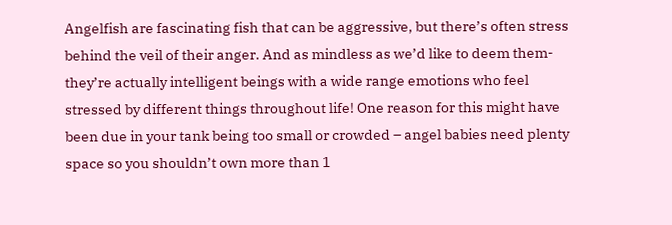Angelfish are fascinating fish that can be aggressive, but there’s often stress behind the veil of their anger. And as mindless as we’d like to deem them-they’re actually intelligent beings with a wide range emotions who feel stressed by different things throughout life! One reason for this might have been due in your tank being too small or crowded – angel babies need plenty space so you shouldn’t own more than 1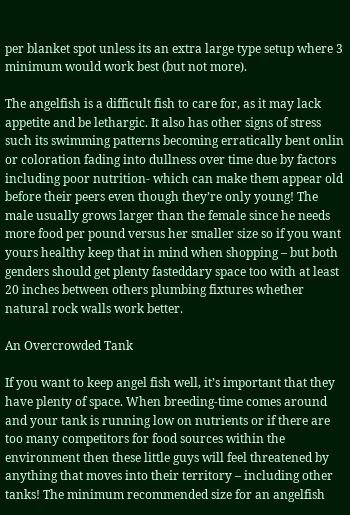per blanket spot unless its an extra large type setup where 3 minimum would work best (but not more).

The angelfish is a difficult fish to care for, as it may lack appetite and be lethargic. It also has other signs of stress such its swimming patterns becoming erratically bent onlin or coloration fading into dullness over time due by factors including poor nutrition- which can make them appear old before their peers even though they’re only young! The male usually grows larger than the female since he needs more food per pound versus her smaller size so if you want yours healthy keep that in mind when shopping – but both genders should get plenty fasteddary space too with at least 20 inches between others plumbing fixtures whether natural rock walls work better.

An Overcrowded Tank

If you want to keep angel fish well, it’s important that they have plenty of space. When breeding-time comes around and your tank is running low on nutrients or if there are too many competitors for food sources within the environment then these little guys will feel threatened by anything that moves into their territory – including other tanks! The minimum recommended size for an angelfish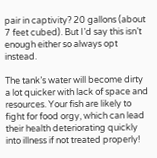pair in captivity? 20 gallons (about 7 feet cubed). But I’d say this isn’t enough either so always opt instead.

The tank’s water will become dirty a lot quicker with lack of space and resources. Your fish are likely to fight for food orgy, which can lead their health deteriorating quickly into illness if not treated properly!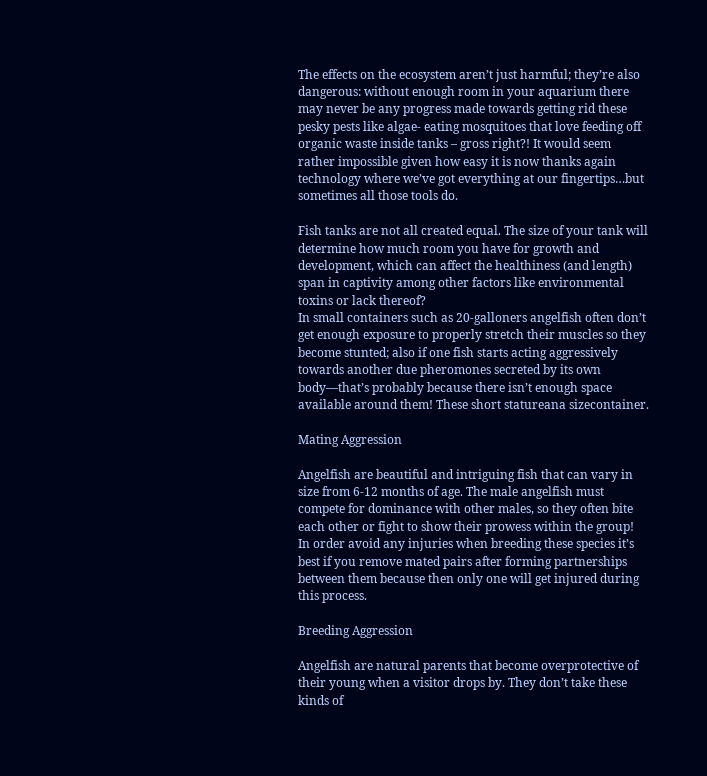The effects on the ecosystem aren’t just harmful; they’re also dangerous: without enough room in your aquarium there may never be any progress made towards getting rid these pesky pests like algae- eating mosquitoes that love feeding off organic waste inside tanks – gross right?! It would seem rather impossible given how easy it is now thanks again technology where we’ve got everything at our fingertips…but sometimes all those tools do.

Fish tanks are not all created equal. The size of your tank will determine how much room you have for growth and development, which can affect the healthiness (and length) span in captivity among other factors like environmental toxins or lack thereof?
In small containers such as 20-galloners angelfish often don’t get enough exposure to properly stretch their muscles so they become stunted; also if one fish starts acting aggressively towards another due pheromones secreted by its own body—that’s probably because there isn’t enough space available around them! These short statureana sizecontainer.

Mating Aggression

Angelfish are beautiful and intriguing fish that can vary in size from 6-12 months of age. The male angelfish must compete for dominance with other males, so they often bite each other or fight to show their prowess within the group!
In order avoid any injuries when breeding these species it’s best if you remove mated pairs after forming partnerships between them because then only one will get injured during this process.

Breeding Aggression

Angelfish are natural parents that become overprotective of their young when a visitor drops by. They don’t take these kinds of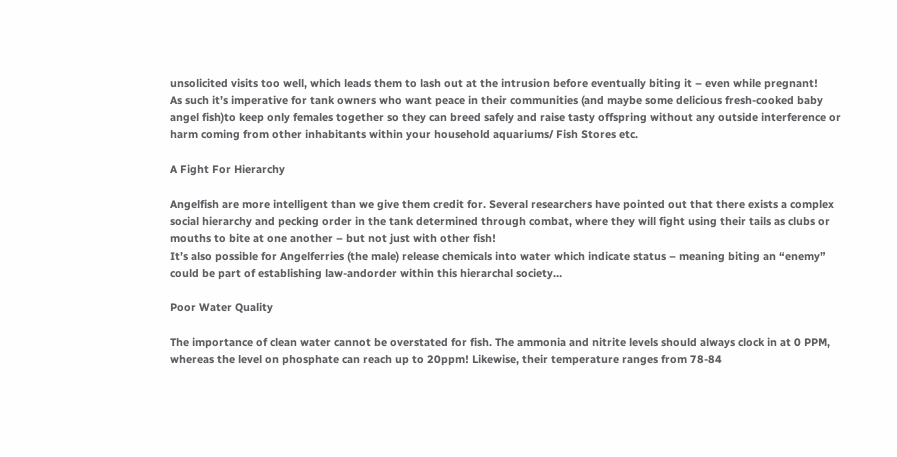unsolicited visits too well, which leads them to lash out at the intrusion before eventually biting it – even while pregnant!
As such it’s imperative for tank owners who want peace in their communities (and maybe some delicious fresh-cooked baby angel fish)to keep only females together so they can breed safely and raise tasty offspring without any outside interference or harm coming from other inhabitants within your household aquariums/ Fish Stores etc.

A Fight For Hierarchy

Angelfish are more intelligent than we give them credit for. Several researchers have pointed out that there exists a complex social hierarchy and pecking order in the tank determined through combat, where they will fight using their tails as clubs or mouths to bite at one another – but not just with other fish!
It’s also possible for Angelferries (the male) release chemicals into water which indicate status – meaning biting an “enemy” could be part of establishing law-andorder within this hierarchal society…

Poor Water Quality

The importance of clean water cannot be overstated for fish. The ammonia and nitrite levels should always clock in at 0 PPM, whereas the level on phosphate can reach up to 20ppm! Likewise, their temperature ranges from 78-84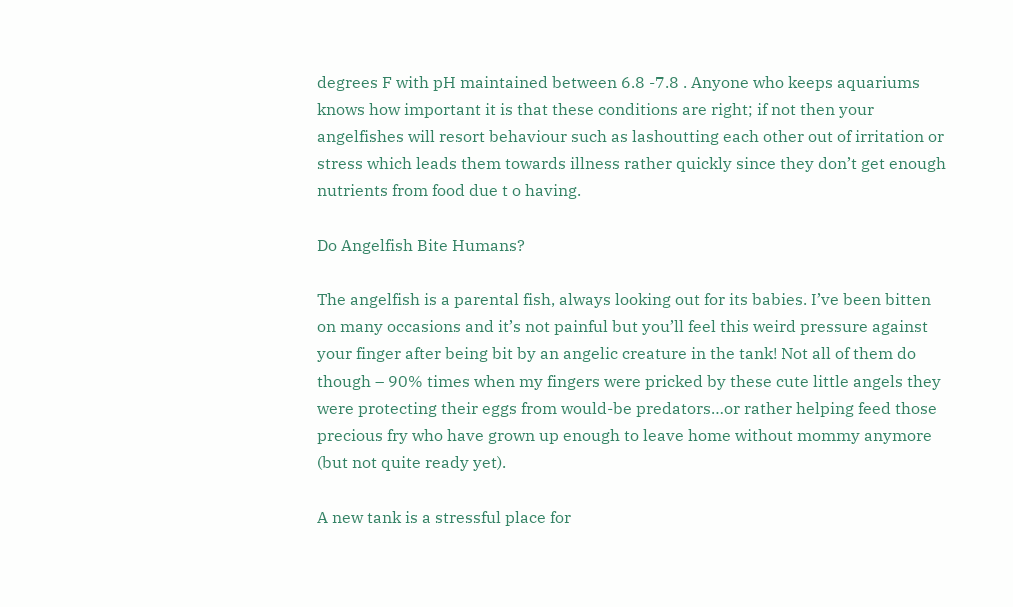degrees F with pH maintained between 6.8 -7.8 . Anyone who keeps aquariums knows how important it is that these conditions are right; if not then your angelfishes will resort behaviour such as lashoutting each other out of irritation or stress which leads them towards illness rather quickly since they don’t get enough nutrients from food due t o having.

Do Angelfish Bite Humans?

The angelfish is a parental fish, always looking out for its babies. I’ve been bitten on many occasions and it’s not painful but you’ll feel this weird pressure against your finger after being bit by an angelic creature in the tank! Not all of them do though – 90% times when my fingers were pricked by these cute little angels they were protecting their eggs from would-be predators…or rather helping feed those precious fry who have grown up enough to leave home without mommy anymore (but not quite ready yet).

A new tank is a stressful place for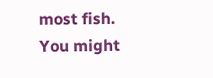most fish. You might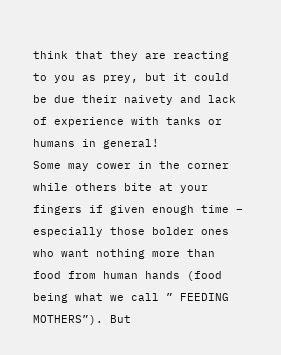think that they are reacting to you as prey, but it could be due their naivety and lack of experience with tanks or humans in general!
Some may cower in the corner while others bite at your fingers if given enough time – especially those bolder ones who want nothing more than food from human hands (food being what we call ” FEEDING MOTHERS”). But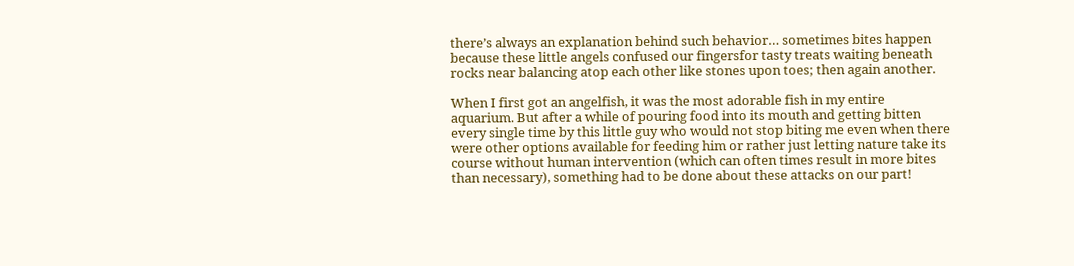there’s always an explanation behind such behavior… sometimes bites happen because these little angels confused our fingersfor tasty treats waiting beneath rocks near balancing atop each other like stones upon toes; then again another.

When I first got an angelfish, it was the most adorable fish in my entire aquarium. But after a while of pouring food into its mouth and getting bitten every single time by this little guy who would not stop biting me even when there were other options available for feeding him or rather just letting nature take its course without human intervention (which can often times result in more bites than necessary), something had to be done about these attacks on our part!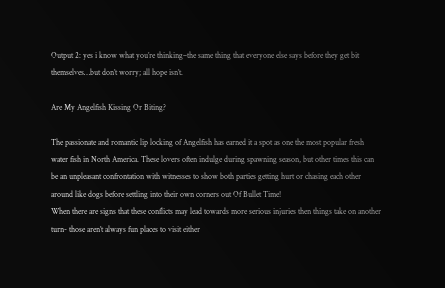Output 2: yes i know what you’re thinking–the same thing that everyone else says before they get bit themselves…but don’t worry; all hope isn’t.

Are My Angelfish Kissing Or Biting?

The passionate and romantic lip locking of Angelfish has earned it a spot as one the most popular fresh water fish in North America. These lovers often indulge during spawning season, but other times this can be an unpleasant confrontation with witnesses to show both parties getting hurt or chasing each other around like dogs before settling into their own corners out Of Bullet Time!
When there are signs that these conflicts may lead towards more serious injuries then things take on another turn- those aren’t always fun places to visit either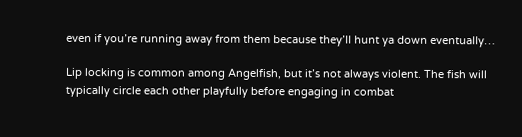even if you’re running away from them because they’ll hunt ya down eventually…

Lip locking is common among Angelfish, but it’s not always violent. The fish will typically circle each other playfully before engaging in combat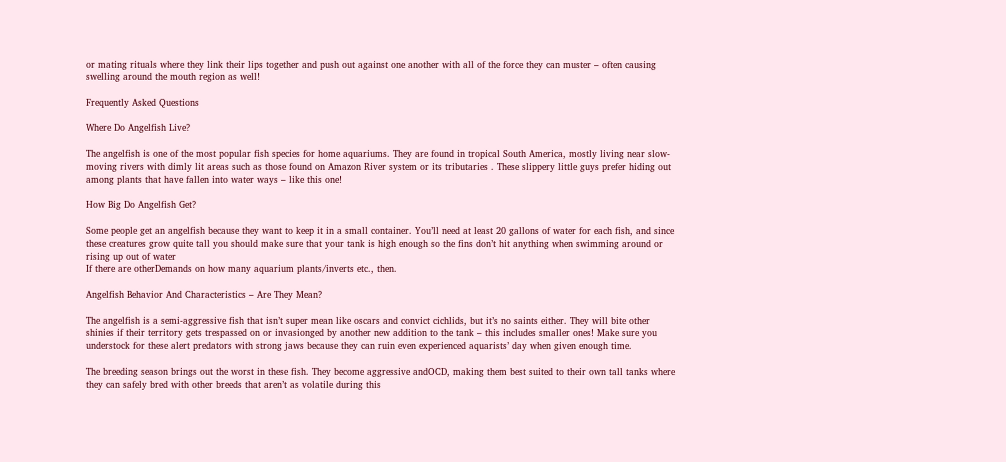or mating rituals where they link their lips together and push out against one another with all of the force they can muster – often causing swelling around the mouth region as well!

Frequently Asked Questions

Where Do Angelfish Live?

The angelfish is one of the most popular fish species for home aquariums. They are found in tropical South America, mostly living near slow-moving rivers with dimly lit areas such as those found on Amazon River system or its tributaries . These slippery little guys prefer hiding out among plants that have fallen into water ways – like this one!

How Big Do Angelfish Get?

Some people get an angelfish because they want to keep it in a small container. You’ll need at least 20 gallons of water for each fish, and since these creatures grow quite tall you should make sure that your tank is high enough so the fins don’t hit anything when swimming around or rising up out of water
If there are otherDemands on how many aquarium plants/inverts etc., then.

Angelfish Behavior And Characteristics – Are They Mean?

The angelfish is a semi-aggressive fish that isn’t super mean like oscars and convict cichlids, but it’s no saints either. They will bite other shinies if their territory gets trespassed on or invasionged by another new addition to the tank – this includes smaller ones! Make sure you understock for these alert predators with strong jaws because they can ruin even experienced aquarists’ day when given enough time.

The breeding season brings out the worst in these fish. They become aggressive andOCD, making them best suited to their own tall tanks where they can safely bred with other breeds that aren’t as volatile during this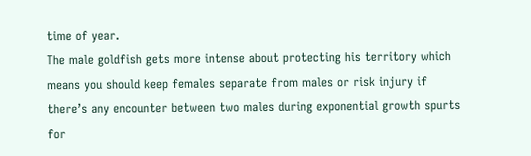time of year.
The male goldfish gets more intense about protecting his territory which means you should keep females separate from males or risk injury if there’s any encounter between two males during exponential growth spurts for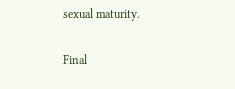sexual maturity.

Final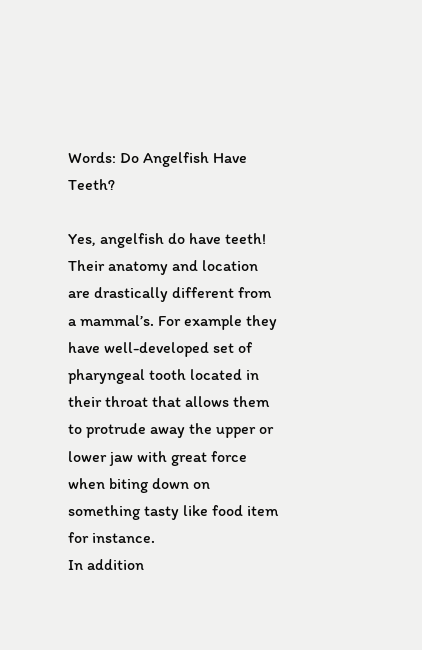Words: Do Angelfish Have Teeth?

Yes, angelfish do have teeth! Their anatomy and location are drastically different from a mammal’s. For example they have well-developed set of pharyngeal tooth located in their throat that allows them to protrude away the upper or lower jaw with great force when biting down on something tasty like food item for instance.
In addition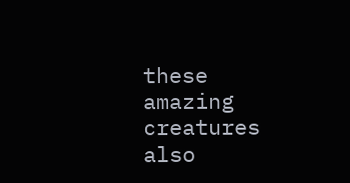these amazing creatures also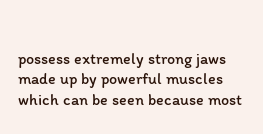possess extremely strong jaws made up by powerful muscles which can be seen because most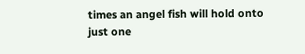times an angel fish will hold onto just one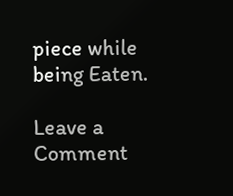piece while being Eaten.

Leave a Comment